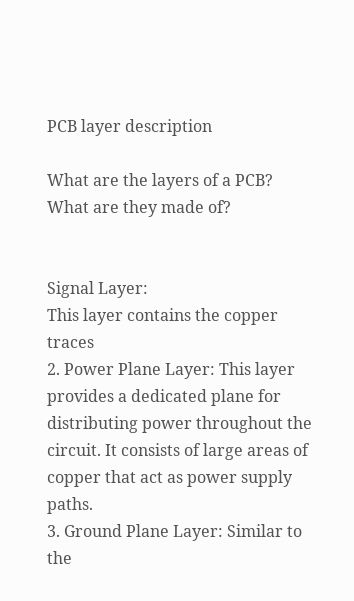PCB layer description

What are the layers of a PCB? What are they made of?


Signal Layer:
This layer contains the copper traces
2. Power Plane Layer: This layer provides a dedicated plane for distributing power throughout the circuit. It consists of large areas of copper that act as power supply paths.
3. Ground Plane Layer: Similar to the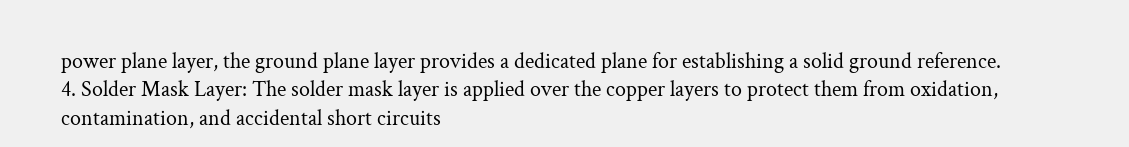power plane layer, the ground plane layer provides a dedicated plane for establishing a solid ground reference.
4. Solder Mask Layer: The solder mask layer is applied over the copper layers to protect them from oxidation, contamination, and accidental short circuits